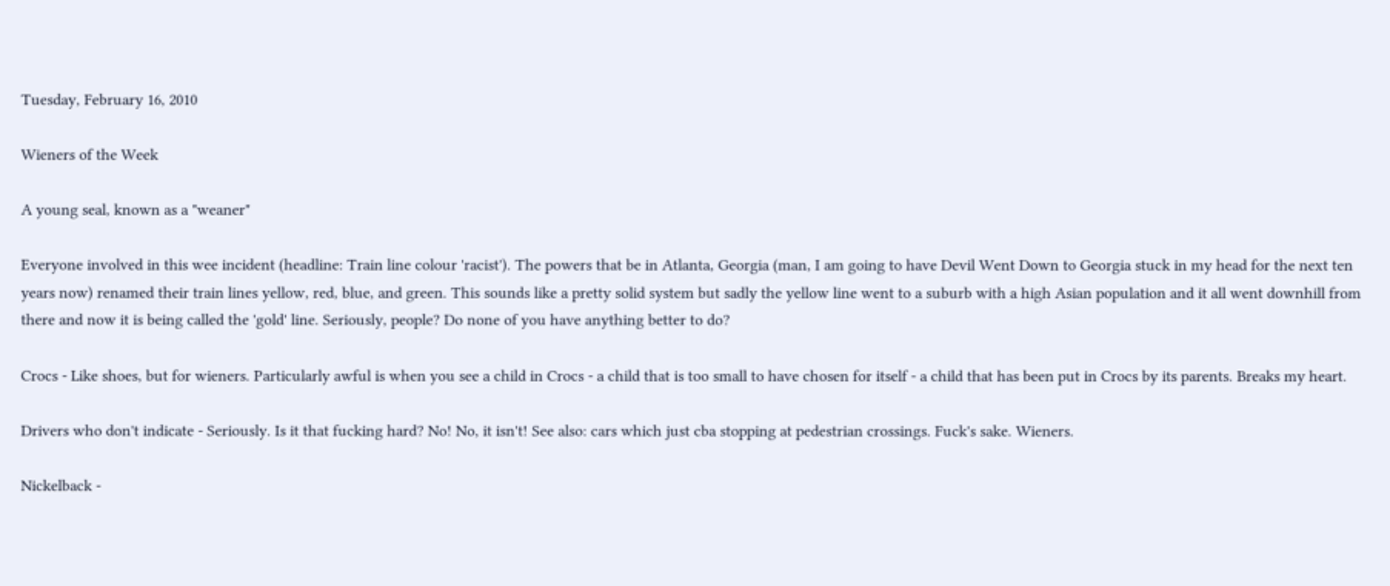Tuesday, February 16, 2010

Wieners of the Week

A young seal, known as a "weaner"

Everyone involved in this wee incident (headline: Train line colour 'racist'). The powers that be in Atlanta, Georgia (man, I am going to have Devil Went Down to Georgia stuck in my head for the next ten years now) renamed their train lines yellow, red, blue, and green. This sounds like a pretty solid system but sadly the yellow line went to a suburb with a high Asian population and it all went downhill from there and now it is being called the 'gold' line. Seriously, people? Do none of you have anything better to do?

Crocs - Like shoes, but for wieners. Particularly awful is when you see a child in Crocs - a child that is too small to have chosen for itself - a child that has been put in Crocs by its parents. Breaks my heart.

Drivers who don't indicate - Seriously. Is it that fucking hard? No! No, it isn't! See also: cars which just cba stopping at pedestrian crossings. Fuck's sake. Wieners.

Nickelback -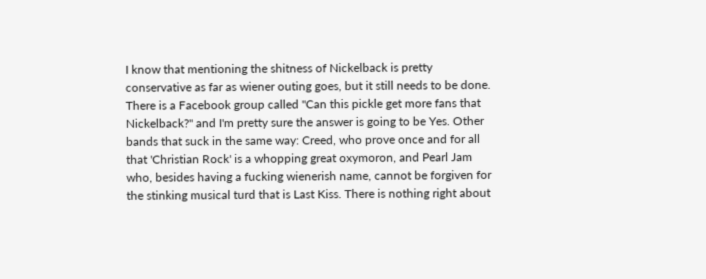I know that mentioning the shitness of Nickelback is pretty conservative as far as wiener outing goes, but it still needs to be done. There is a Facebook group called "Can this pickle get more fans that Nickelback?" and I'm pretty sure the answer is going to be Yes. Other bands that suck in the same way: Creed, who prove once and for all that 'Christian Rock' is a whopping great oxymoron, and Pearl Jam who, besides having a fucking wienerish name, cannot be forgiven for the stinking musical turd that is Last Kiss. There is nothing right about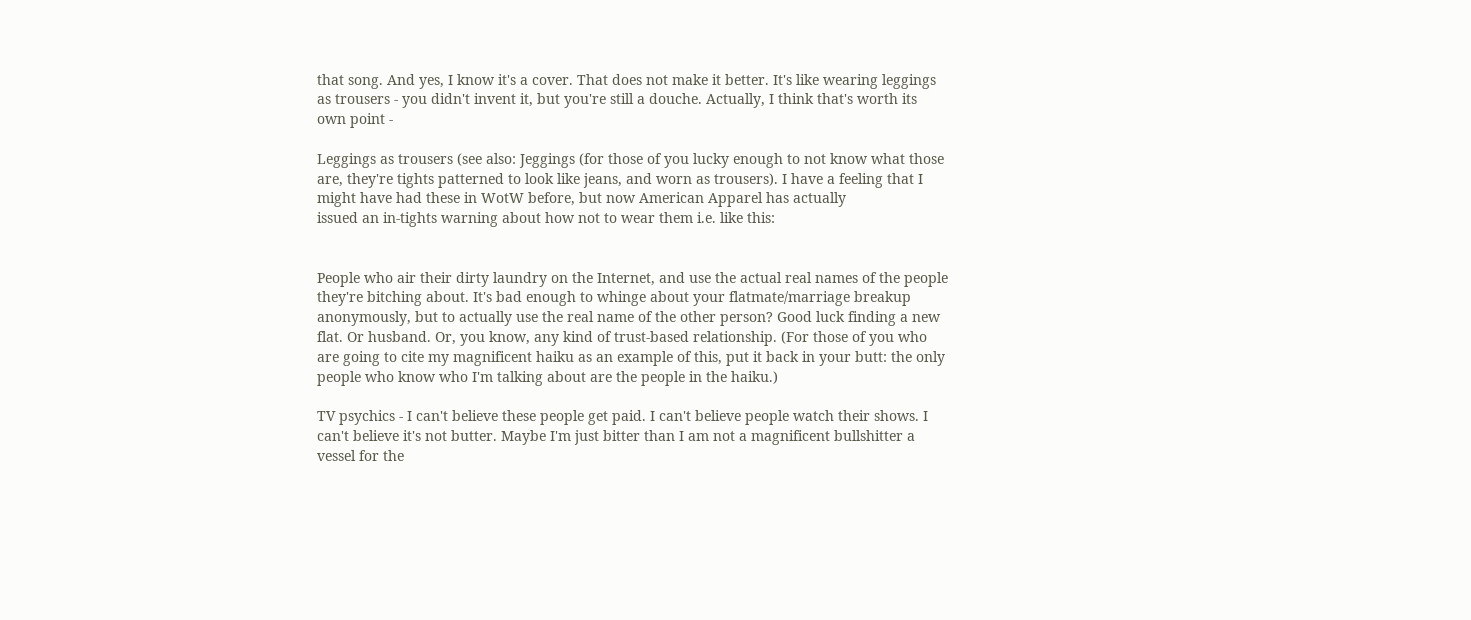that song. And yes, I know it's a cover. That does not make it better. It's like wearing leggings as trousers - you didn't invent it, but you're still a douche. Actually, I think that's worth its own point -

Leggings as trousers (see also: Jeggings (for those of you lucky enough to not know what those are, they're tights patterned to look like jeans, and worn as trousers). I have a feeling that I might have had these in WotW before, but now American Apparel has actually
issued an in-tights warning about how not to wear them i.e. like this:


People who air their dirty laundry on the Internet, and use the actual real names of the people they're bitching about. It's bad enough to whinge about your flatmate/marriage breakup anonymously, but to actually use the real name of the other person? Good luck finding a new flat. Or husband. Or, you know, any kind of trust-based relationship. (For those of you who are going to cite my magnificent haiku as an example of this, put it back in your butt: the only people who know who I'm talking about are the people in the haiku.)

TV psychics - I can't believe these people get paid. I can't believe people watch their shows. I can't believe it's not butter. Maybe I'm just bitter than I am not a magnificent bullshitter a vessel for the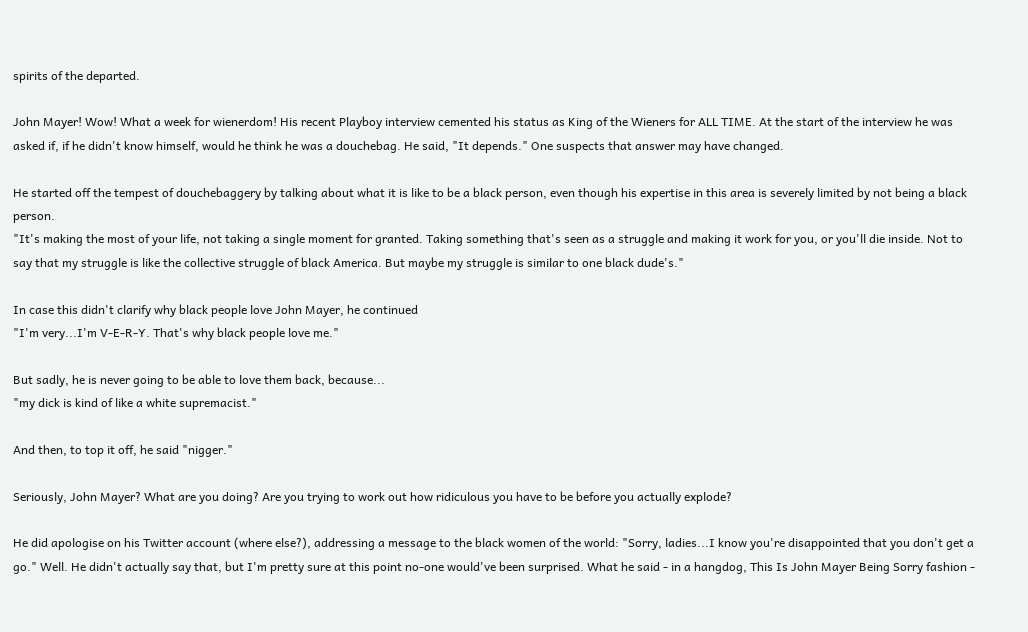spirits of the departed.

John Mayer! Wow! What a week for wienerdom! His recent Playboy interview cemented his status as King of the Wieners for ALL TIME. At the start of the interview he was asked if, if he didn't know himself, would he think he was a douchebag. He said, "It depends." One suspects that answer may have changed.

He started off the tempest of douchebaggery by talking about what it is like to be a black person, even though his expertise in this area is severely limited by not being a black person.
"It's making the most of your life, not taking a single moment for granted. Taking something that's seen as a struggle and making it work for you, or you'll die inside. Not to say that my struggle is like the collective struggle of black America. But maybe my struggle is similar to one black dude's."

In case this didn't clarify why black people love John Mayer, he continued
"I'm very...I'm V-E-R-Y. That's why black people love me."

But sadly, he is never going to be able to love them back, because...
"my dick is kind of like a white supremacist."

And then, to top it off, he said "nigger."

Seriously, John Mayer? What are you doing? Are you trying to work out how ridiculous you have to be before you actually explode?

He did apologise on his Twitter account (where else?), addressing a message to the black women of the world: "Sorry, ladies...I know you're disappointed that you don't get a go." Well. He didn't actually say that, but I'm pretty sure at this point no-one would've been surprised. What he said - in a hangdog, This Is John Mayer Being Sorry fashion -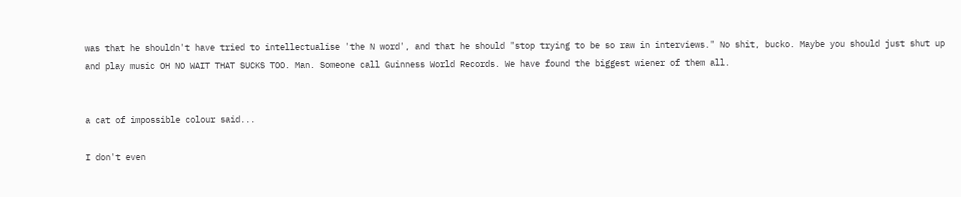was that he shouldn't have tried to intellectualise 'the N word', and that he should "stop trying to be so raw in interviews." No shit, bucko. Maybe you should just shut up and play music OH NO WAIT THAT SUCKS TOO. Man. Someone call Guinness World Records. We have found the biggest wiener of them all.


a cat of impossible colour said...

I don't even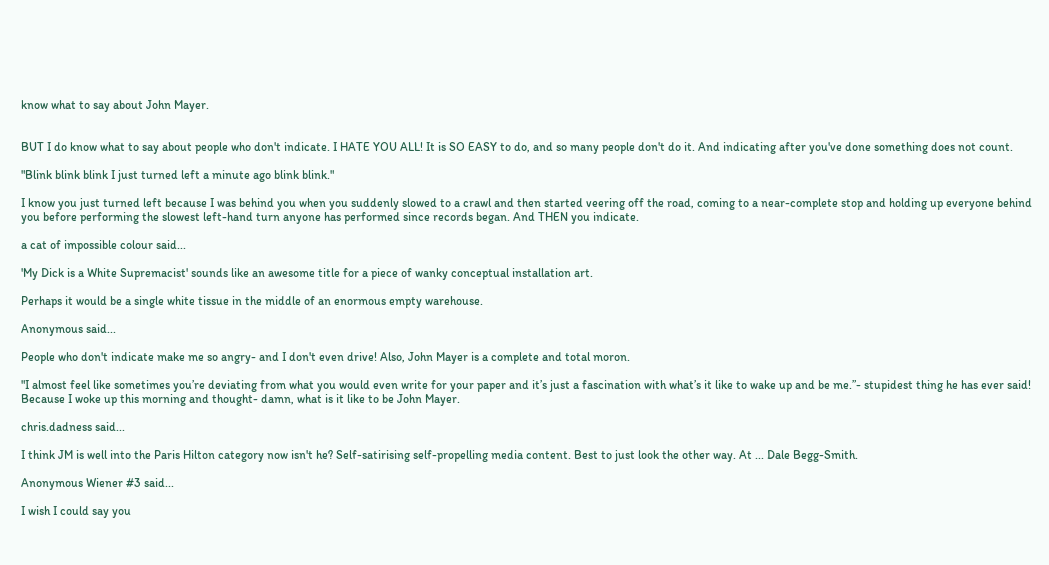know what to say about John Mayer.


BUT I do know what to say about people who don't indicate. I HATE YOU ALL! It is SO EASY to do, and so many people don't do it. And indicating after you've done something does not count.

"Blink blink blink I just turned left a minute ago blink blink."

I know you just turned left because I was behind you when you suddenly slowed to a crawl and then started veering off the road, coming to a near-complete stop and holding up everyone behind you before performing the slowest left-hand turn anyone has performed since records began. And THEN you indicate.

a cat of impossible colour said...

'My Dick is a White Supremacist' sounds like an awesome title for a piece of wanky conceptual installation art.

Perhaps it would be a single white tissue in the middle of an enormous empty warehouse.

Anonymous said...

People who don't indicate make me so angry- and I don't even drive! Also, John Mayer is a complete and total moron.

"I almost feel like sometimes you’re deviating from what you would even write for your paper and it’s just a fascination with what’s it like to wake up and be me.”- stupidest thing he has ever said! Because I woke up this morning and thought- damn, what is it like to be John Mayer.

chris.dadness said...

I think JM is well into the Paris Hilton category now isn't he? Self-satirising self-propelling media content. Best to just look the other way. At ... Dale Begg-Smith.

Anonymous Wiener #3 said...

I wish I could say you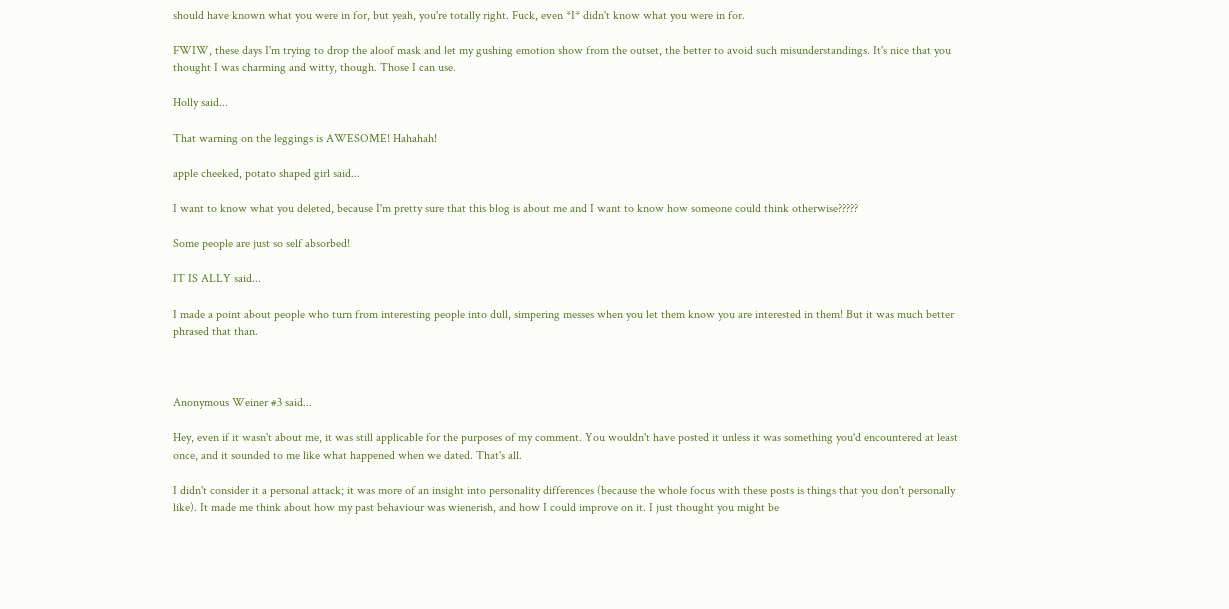should have known what you were in for, but yeah, you're totally right. Fuck, even *I* didn't know what you were in for.

FWIW, these days I'm trying to drop the aloof mask and let my gushing emotion show from the outset, the better to avoid such misunderstandings. It's nice that you thought I was charming and witty, though. Those I can use.

Holly said...

That warning on the leggings is AWESOME! Hahahah!

apple cheeked, potato shaped girl said...

I want to know what you deleted, because I'm pretty sure that this blog is about me and I want to know how someone could think otherwise?????

Some people are just so self absorbed!

IT IS ALLY said...

I made a point about people who turn from interesting people into dull, simpering messes when you let them know you are interested in them! But it was much better phrased that than.



Anonymous Weiner #3 said...

Hey, even if it wasn't about me, it was still applicable for the purposes of my comment. You wouldn't have posted it unless it was something you'd encountered at least once, and it sounded to me like what happened when we dated. That's all.

I didn't consider it a personal attack; it was more of an insight into personality differences (because the whole focus with these posts is things that you don't personally like). It made me think about how my past behaviour was wienerish, and how I could improve on it. I just thought you might be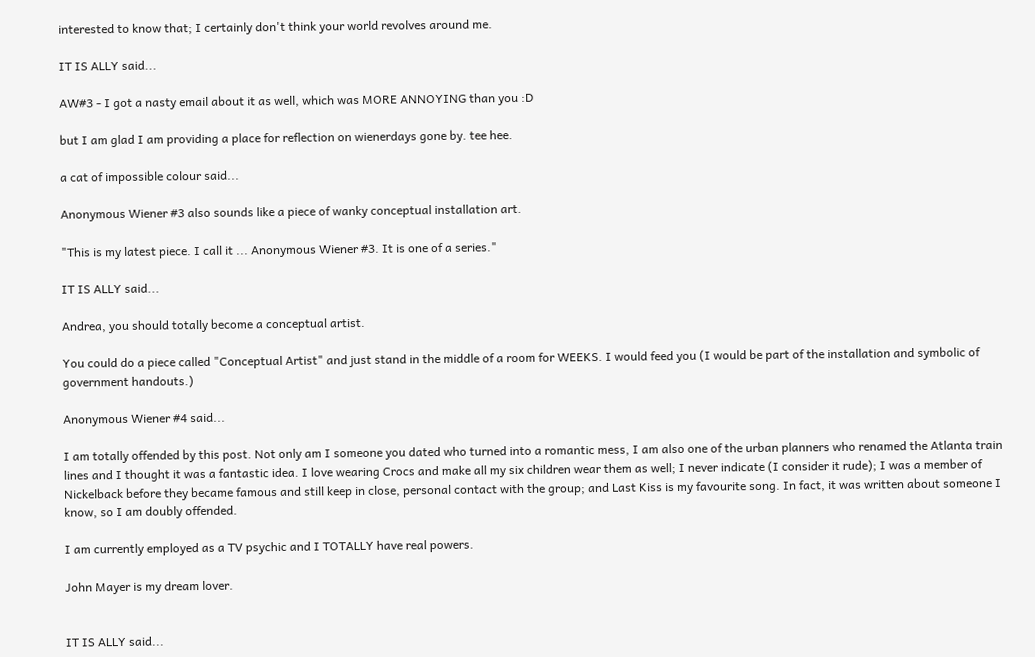interested to know that; I certainly don't think your world revolves around me.

IT IS ALLY said...

AW#3 - I got a nasty email about it as well, which was MORE ANNOYING than you :D

but I am glad I am providing a place for reflection on wienerdays gone by. tee hee.

a cat of impossible colour said...

Anonymous Wiener #3 also sounds like a piece of wanky conceptual installation art.

"This is my latest piece. I call it ... Anonymous Wiener #3. It is one of a series."

IT IS ALLY said...

Andrea, you should totally become a conceptual artist.

You could do a piece called "Conceptual Artist" and just stand in the middle of a room for WEEKS. I would feed you (I would be part of the installation and symbolic of government handouts.)

Anonymous Wiener #4 said...

I am totally offended by this post. Not only am I someone you dated who turned into a romantic mess, I am also one of the urban planners who renamed the Atlanta train lines and I thought it was a fantastic idea. I love wearing Crocs and make all my six children wear them as well; I never indicate (I consider it rude); I was a member of Nickelback before they became famous and still keep in close, personal contact with the group; and Last Kiss is my favourite song. In fact, it was written about someone I know, so I am doubly offended.

I am currently employed as a TV psychic and I TOTALLY have real powers.

John Mayer is my dream lover.


IT IS ALLY said...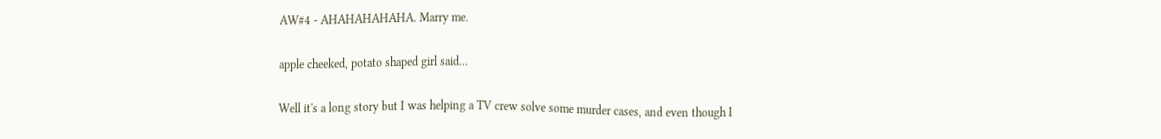AW#4 - AHAHAHAHAHA. Marry me.

apple cheeked, potato shaped girl said...

Well it's a long story but I was helping a TV crew solve some murder cases, and even though I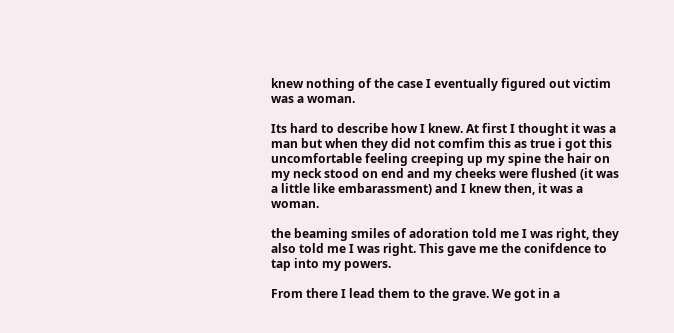knew nothing of the case I eventually figured out victim was a woman.

Its hard to describe how I knew. At first I thought it was a man but when they did not comfim this as true i got this uncomfortable feeling creeping up my spine the hair on my neck stood on end and my cheeks were flushed (it was a little like embarassment) and I knew then, it was a woman.

the beaming smiles of adoration told me I was right, they also told me I was right. This gave me the conifdence to tap into my powers.

From there I lead them to the grave. We got in a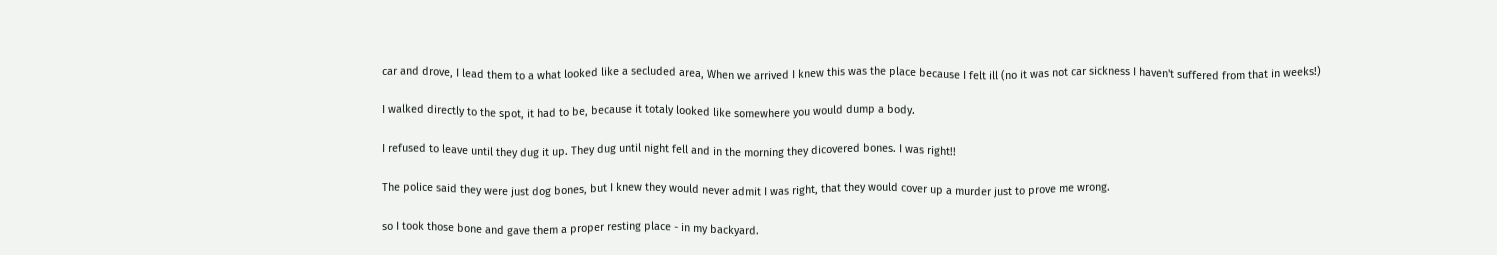car and drove, I lead them to a what looked like a secluded area, When we arrived I knew this was the place because I felt ill (no it was not car sickness I haven't suffered from that in weeks!)

I walked directly to the spot, it had to be, because it totaly looked like somewhere you would dump a body.

I refused to leave until they dug it up. They dug until night fell and in the morning they dicovered bones. I was right!!

The police said they were just dog bones, but I knew they would never admit I was right, that they would cover up a murder just to prove me wrong.

so I took those bone and gave them a proper resting place - in my backyard.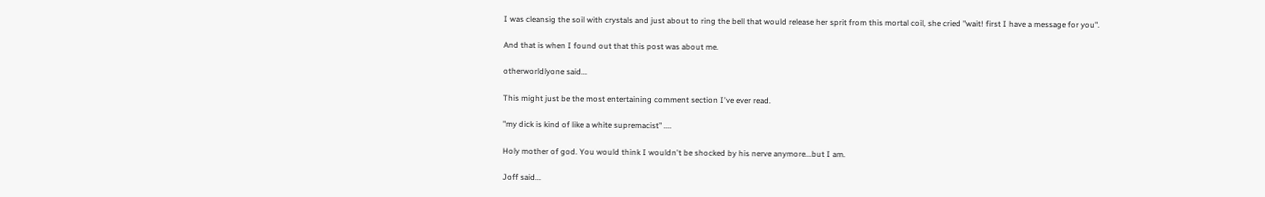I was cleansig the soil with crystals and just about to ring the bell that would release her sprit from this mortal coil, she cried "wait! first I have a message for you".

And that is when I found out that this post was about me.

otherworldlyone said...

This might just be the most entertaining comment section I've ever read.

"my dick is kind of like a white supremacist" ....

Holy mother of god. You would think I wouldn't be shocked by his nerve anymore...but I am.

Joff said...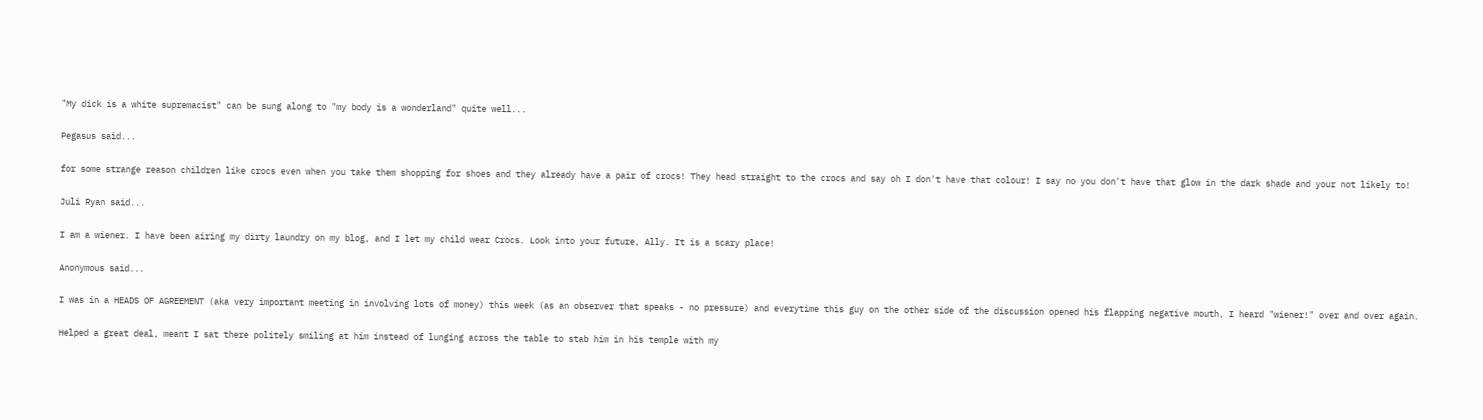"My dick is a white supremacist" can be sung along to "my body is a wonderland" quite well...

Pegasus said...

for some strange reason children like crocs even when you take them shopping for shoes and they already have a pair of crocs! They head straight to the crocs and say oh I don't have that colour! I say no you don't have that glow in the dark shade and your not likely to!

Juli Ryan said...

I am a wiener. I have been airing my dirty laundry on my blog, and I let my child wear Crocs. Look into your future, Ally. It is a scary place!

Anonymous said...

I was in a HEADS OF AGREEMENT (aka very important meeting in involving lots of money) this week (as an observer that speaks - no pressure) and everytime this guy on the other side of the discussion opened his flapping negative mouth, I heard "wiener!" over and over again.

Helped a great deal, meant I sat there politely smiling at him instead of lunging across the table to stab him in his temple with my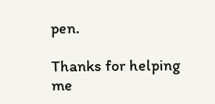pen.

Thanks for helping me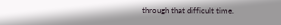through that difficult time.